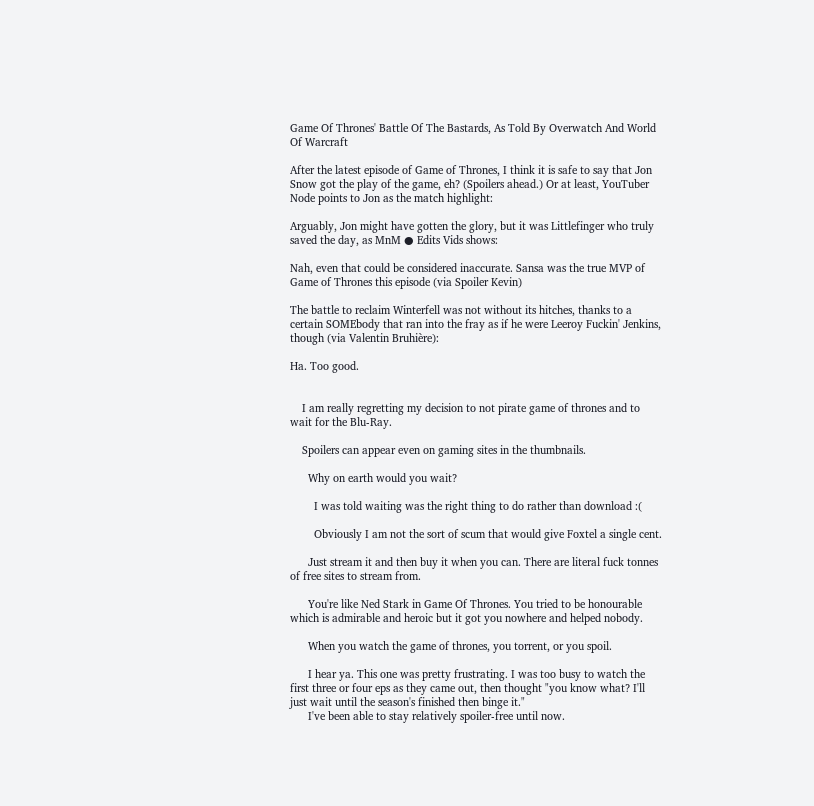Game Of Thrones' Battle Of The Bastards, As Told By Overwatch And World Of Warcraft

After the latest episode of Game of Thrones, I think it is safe to say that Jon Snow got the play of the game, eh? (Spoilers ahead.) Or at least, YouTuber Node points to Jon as the match highlight:

Arguably, Jon might have gotten the glory, but it was Littlefinger who truly saved the day, as MnM ● Edits Vids shows:

Nah, even that could be considered inaccurate. Sansa was the true MVP of Game of Thrones this episode (via Spoiler Kevin)

The battle to reclaim Winterfell was not without its hitches, thanks to a certain SOMEbody that ran into the fray as if he were Leeroy Fuckin' Jenkins, though (via Valentin Bruhière):

Ha. Too good.


    I am really regretting my decision to not pirate game of thrones and to wait for the Blu-Ray.

    Spoilers can appear even on gaming sites in the thumbnails.

      Why on earth would you wait?

        I was told waiting was the right thing to do rather than download :(

        Obviously I am not the sort of scum that would give Foxtel a single cent.

      Just stream it and then buy it when you can. There are literal fuck tonnes of free sites to stream from.

      You're like Ned Stark in Game Of Thrones. You tried to be honourable which is admirable and heroic but it got you nowhere and helped nobody.

      When you watch the game of thrones, you torrent, or you spoil.

      I hear ya. This one was pretty frustrating. I was too busy to watch the first three or four eps as they came out, then thought "you know what? I'll just wait until the season's finished then binge it."
      I've been able to stay relatively spoiler-free until now.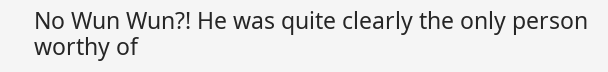No Wun Wun?! He was quite clearly the only person worthy of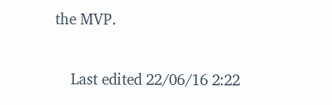the MVP.

    Last edited 22/06/16 2:22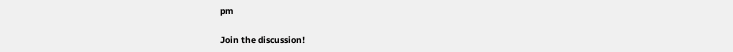pm

Join the discussion!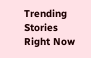Trending Stories Right Now